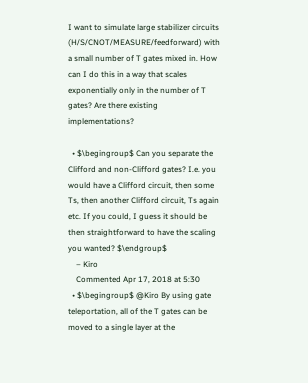I want to simulate large stabilizer circuits (H/S/CNOT/MEASURE/feedforward) with a small number of T gates mixed in. How can I do this in a way that scales exponentially only in the number of T gates? Are there existing implementations?

  • $\begingroup$ Can you separate the Clifford and non-Clifford gates? I.e. you would have a Clifford circuit, then some Ts, then another Clifford circuit, Ts again etc. If you could, I guess it should be then straightforward to have the scaling you wanted? $\endgroup$
    – Kiro
    Commented Apr 17, 2018 at 5:30
  • $\begingroup$ @Kiro By using gate teleportation, all of the T gates can be moved to a single layer at the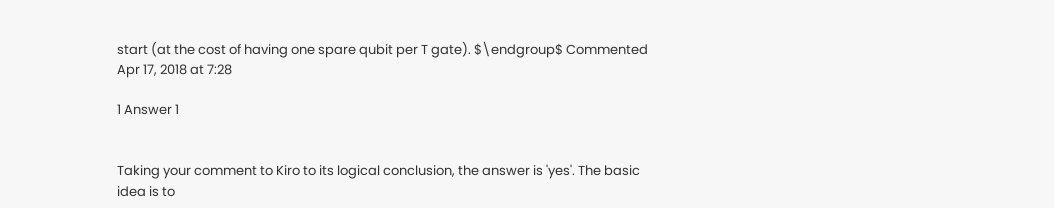start (at the cost of having one spare qubit per T gate). $\endgroup$ Commented Apr 17, 2018 at 7:28

1 Answer 1


Taking your comment to Kiro to its logical conclusion, the answer is 'yes'. The basic idea is to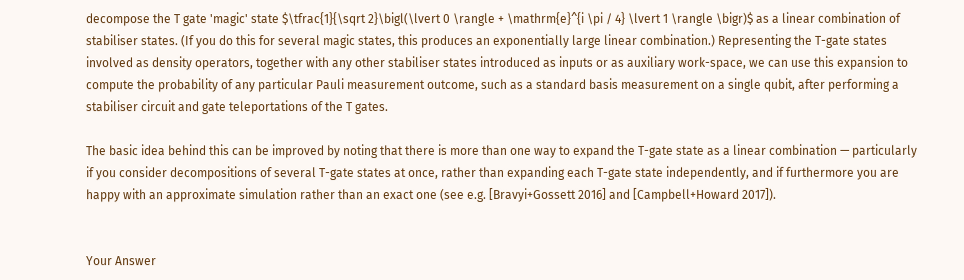decompose the T gate 'magic' state $\tfrac{1}{\sqrt 2}\bigl(\lvert 0 \rangle + \mathrm{e}^{i \pi / 4} \lvert 1 \rangle \bigr)$ as a linear combination of stabiliser states. (If you do this for several magic states, this produces an exponentially large linear combination.) Representing the T-gate states involved as density operators, together with any other stabiliser states introduced as inputs or as auxiliary work-space, we can use this expansion to compute the probability of any particular Pauli measurement outcome, such as a standard basis measurement on a single qubit, after performing a stabiliser circuit and gate teleportations of the T gates.

The basic idea behind this can be improved by noting that there is more than one way to expand the T-gate state as a linear combination — particularly if you consider decompositions of several T-gate states at once, rather than expanding each T-gate state independently, and if furthermore you are happy with an approximate simulation rather than an exact one (see e.g. [Bravyi+Gossett 2016] and [Campbell+Howard 2017]).


Your Answer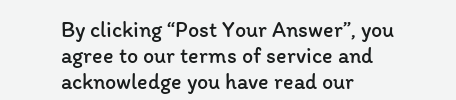By clicking “Post Your Answer”, you agree to our terms of service and acknowledge you have read our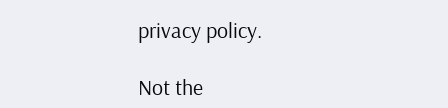privacy policy.

Not the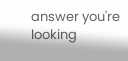answer you're looking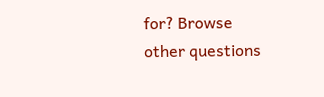for? Browse other questions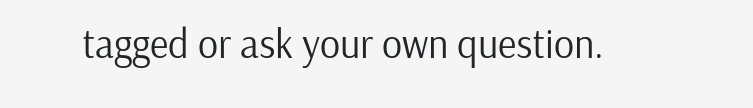tagged or ask your own question.